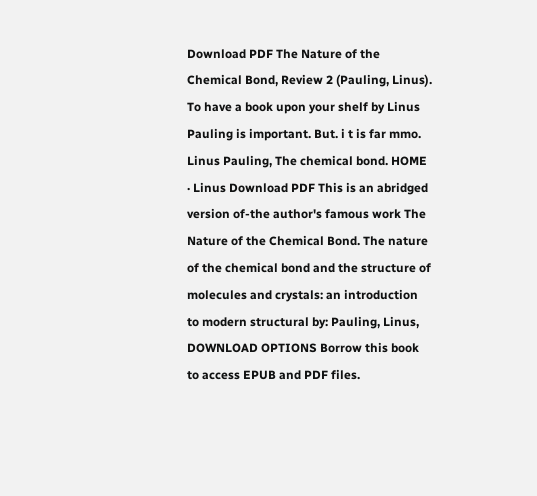Download PDF The Nature of the Chemical Bond, Review 2 (Pauling, Linus). To have a book upon your shelf by Linus Pauling is important. But. i t is far mmo. Linus Pauling, The chemical bond. HOME · Linus Download PDF This is an abridged version of-the author's famous work The Nature of the Chemical Bond. The nature of the chemical bond and the structure of molecules and crystals: an introduction to modern structural by: Pauling, Linus, DOWNLOAD OPTIONS Borrow this book to access EPUB and PDF files.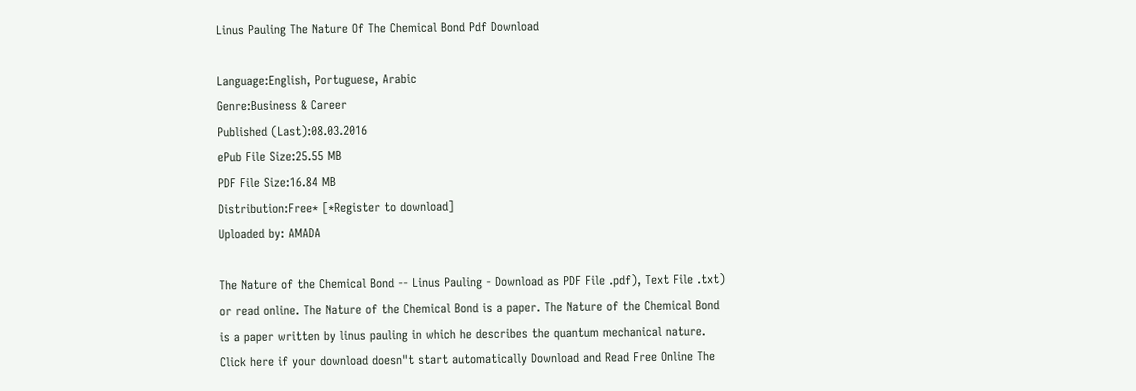Linus Pauling The Nature Of The Chemical Bond Pdf Download

Language:English, Portuguese, Arabic
Genre:Business & Career
Published (Last):08.03.2016
ePub File Size:25.55 MB
PDF File Size:16.84 MB
Distribution:Free* [*Register to download]
Uploaded by: AMADA

The Nature of the Chemical Bond -- Linus Pauling - Download as PDF File .pdf), Text File .txt) or read online. The Nature of the Chemical Bond is a paper. The Nature of the Chemical Bond is a paper written by linus pauling in which he describes the quantum mechanical nature. Click here if your download doesn"t start automatically Download and Read Free Online The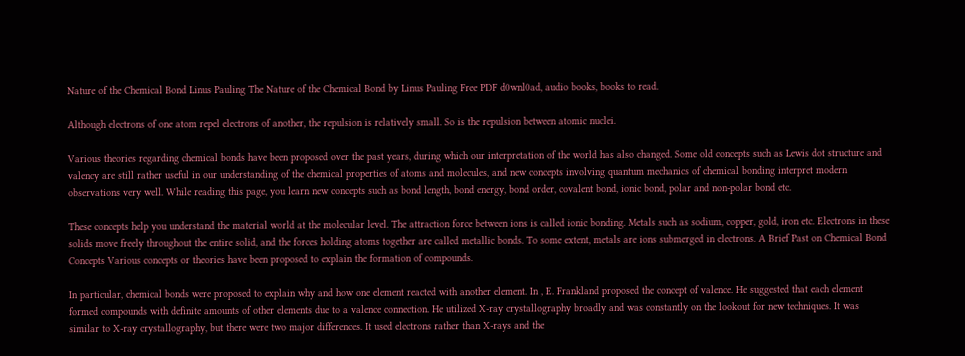Nature of the Chemical Bond Linus Pauling The Nature of the Chemical Bond by Linus Pauling Free PDF d0wnl0ad, audio books, books to read.

Although electrons of one atom repel electrons of another, the repulsion is relatively small. So is the repulsion between atomic nuclei.

Various theories regarding chemical bonds have been proposed over the past years, during which our interpretation of the world has also changed. Some old concepts such as Lewis dot structure and valency are still rather useful in our understanding of the chemical properties of atoms and molecules, and new concepts involving quantum mechanics of chemical bonding interpret modern observations very well. While reading this page, you learn new concepts such as bond length, bond energy, bond order, covalent bond, ionic bond, polar and non-polar bond etc.

These concepts help you understand the material world at the molecular level. The attraction force between ions is called ionic bonding. Metals such as sodium, copper, gold, iron etc. Electrons in these solids move freely throughout the entire solid, and the forces holding atoms together are called metallic bonds. To some extent, metals are ions submerged in electrons. A Brief Past on Chemical Bond Concepts Various concepts or theories have been proposed to explain the formation of compounds.

In particular, chemical bonds were proposed to explain why and how one element reacted with another element. In , E. Frankland proposed the concept of valence. He suggested that each element formed compounds with definite amounts of other elements due to a valence connection. He utilized X-ray crystallography broadly and was constantly on the lookout for new techniques. It was similar to X-ray crystallography, but there were two major differences. It used electrons rather than X-rays and the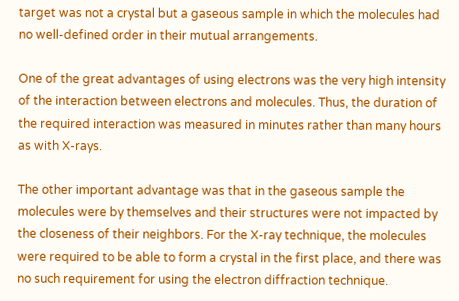target was not a crystal but a gaseous sample in which the molecules had no well-defined order in their mutual arrangements.

One of the great advantages of using electrons was the very high intensity of the interaction between electrons and molecules. Thus, the duration of the required interaction was measured in minutes rather than many hours as with X-rays.

The other important advantage was that in the gaseous sample the molecules were by themselves and their structures were not impacted by the closeness of their neighbors. For the X-ray technique, the molecules were required to be able to form a crystal in the first place, and there was no such requirement for using the electron diffraction technique.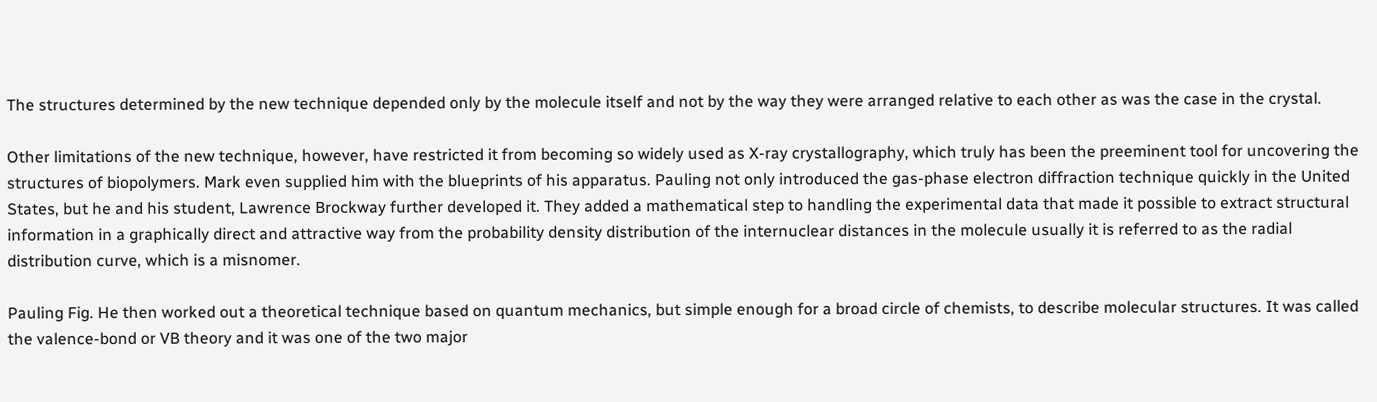The structures determined by the new technique depended only by the molecule itself and not by the way they were arranged relative to each other as was the case in the crystal.

Other limitations of the new technique, however, have restricted it from becoming so widely used as X-ray crystallography, which truly has been the preeminent tool for uncovering the structures of biopolymers. Mark even supplied him with the blueprints of his apparatus. Pauling not only introduced the gas-phase electron diffraction technique quickly in the United States, but he and his student, Lawrence Brockway further developed it. They added a mathematical step to handling the experimental data that made it possible to extract structural information in a graphically direct and attractive way from the probability density distribution of the internuclear distances in the molecule usually it is referred to as the radial distribution curve, which is a misnomer.

Pauling Fig. He then worked out a theoretical technique based on quantum mechanics, but simple enough for a broad circle of chemists, to describe molecular structures. It was called the valence-bond or VB theory and it was one of the two major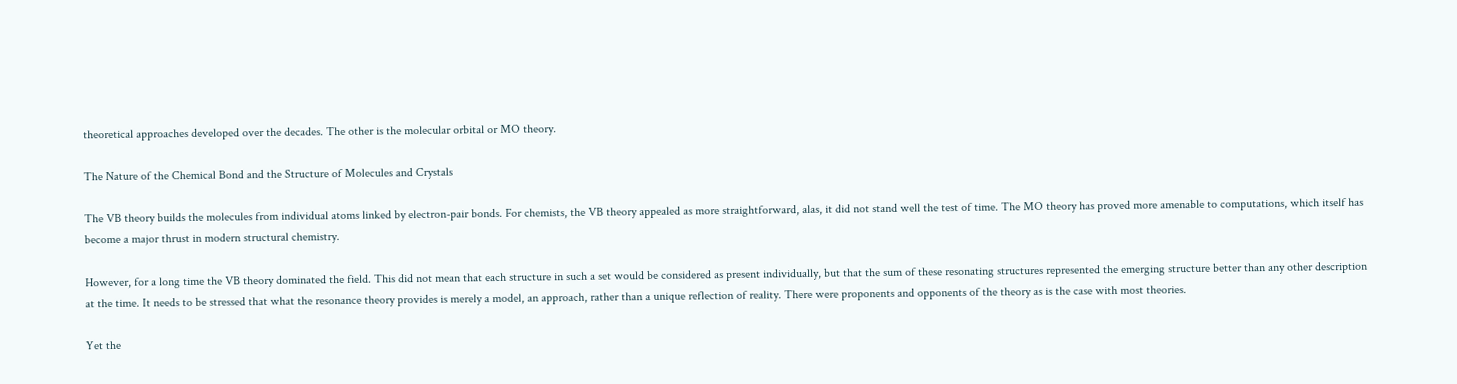theoretical approaches developed over the decades. The other is the molecular orbital or MO theory.

The Nature of the Chemical Bond and the Structure of Molecules and Crystals

The VB theory builds the molecules from individual atoms linked by electron-pair bonds. For chemists, the VB theory appealed as more straightforward, alas, it did not stand well the test of time. The MO theory has proved more amenable to computations, which itself has become a major thrust in modern structural chemistry.

However, for a long time the VB theory dominated the field. This did not mean that each structure in such a set would be considered as present individually, but that the sum of these resonating structures represented the emerging structure better than any other description at the time. It needs to be stressed that what the resonance theory provides is merely a model, an approach, rather than a unique reflection of reality. There were proponents and opponents of the theory as is the case with most theories.

Yet the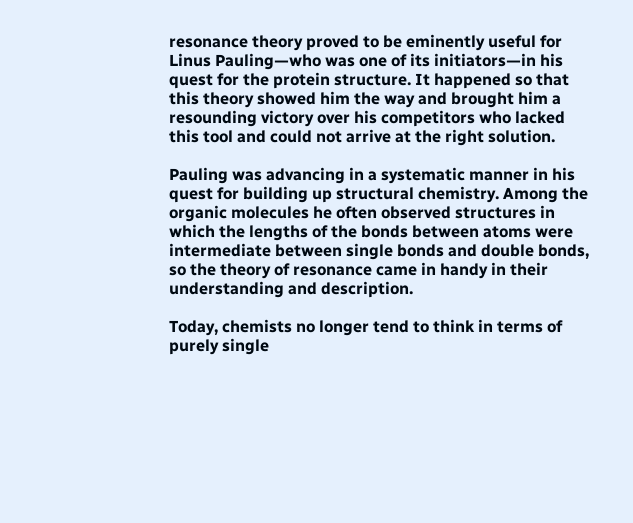resonance theory proved to be eminently useful for Linus Pauling—who was one of its initiators—in his quest for the protein structure. It happened so that this theory showed him the way and brought him a resounding victory over his competitors who lacked this tool and could not arrive at the right solution.

Pauling was advancing in a systematic manner in his quest for building up structural chemistry. Among the organic molecules he often observed structures in which the lengths of the bonds between atoms were intermediate between single bonds and double bonds, so the theory of resonance came in handy in their understanding and description.

Today, chemists no longer tend to think in terms of purely single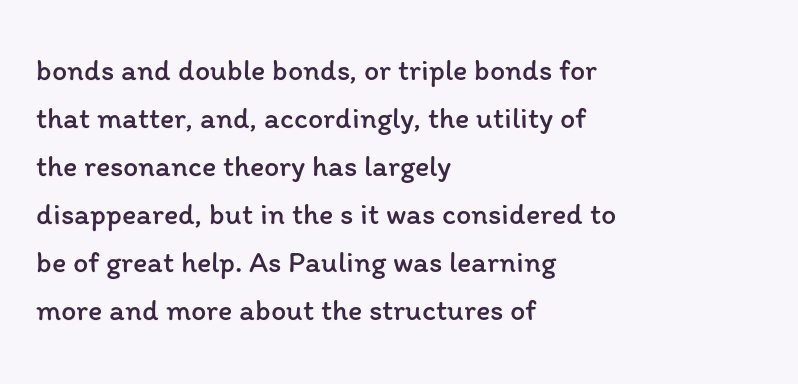bonds and double bonds, or triple bonds for that matter, and, accordingly, the utility of the resonance theory has largely disappeared, but in the s it was considered to be of great help. As Pauling was learning more and more about the structures of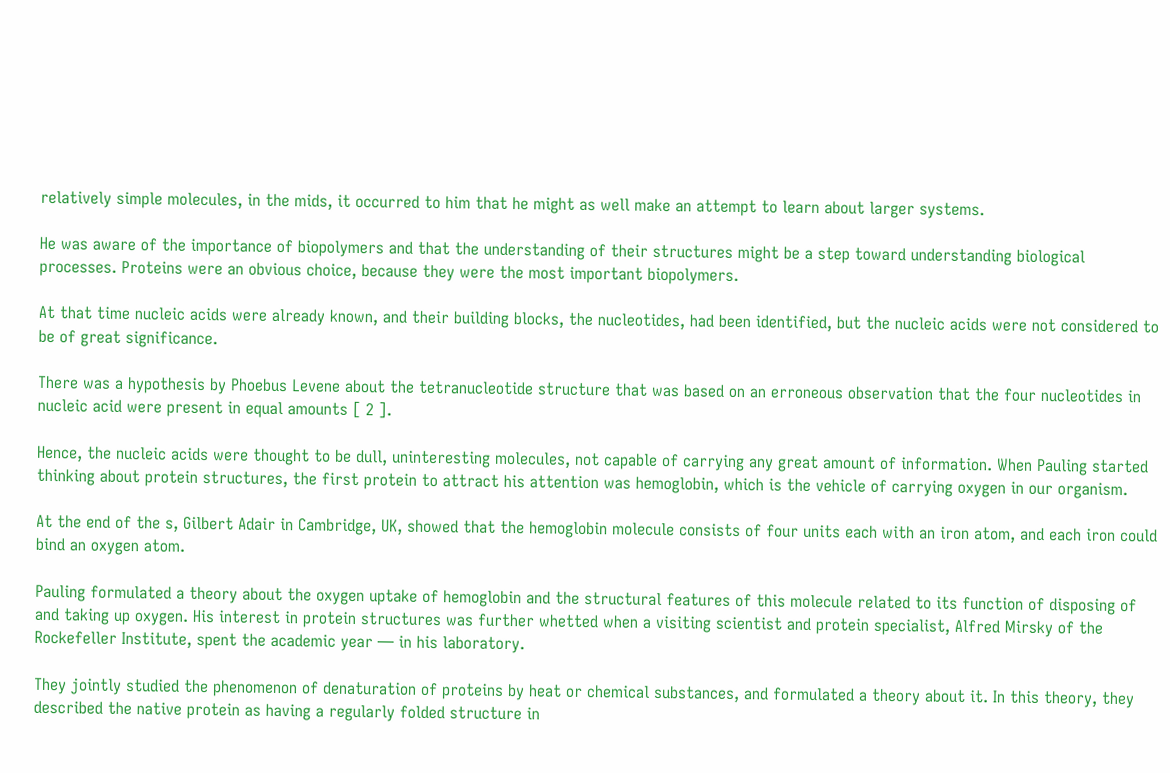relatively simple molecules, in the mids, it occurred to him that he might as well make an attempt to learn about larger systems.

He was aware of the importance of biopolymers and that the understanding of their structures might be a step toward understanding biological processes. Proteins were an obvious choice, because they were the most important biopolymers.

At that time nucleic acids were already known, and their building blocks, the nucleotides, had been identified, but the nucleic acids were not considered to be of great significance.

There was a hypothesis by Phoebus Levene about the tetranucleotide structure that was based on an erroneous observation that the four nucleotides in nucleic acid were present in equal amounts [ 2 ].

Hence, the nucleic acids were thought to be dull, uninteresting molecules, not capable of carrying any great amount of information. When Pauling started thinking about protein structures, the first protein to attract his attention was hemoglobin, which is the vehicle of carrying oxygen in our organism.

At the end of the s, Gilbert Adair in Cambridge, UK, showed that the hemoglobin molecule consists of four units each with an iron atom, and each iron could bind an oxygen atom.

Pauling formulated a theory about the oxygen uptake of hemoglobin and the structural features of this molecule related to its function of disposing of and taking up oxygen. His interest in protein structures was further whetted when a visiting scientist and protein specialist, Alfred Mirsky of the Rockefeller Institute, spent the academic year — in his laboratory.

They jointly studied the phenomenon of denaturation of proteins by heat or chemical substances, and formulated a theory about it. In this theory, they described the native protein as having a regularly folded structure in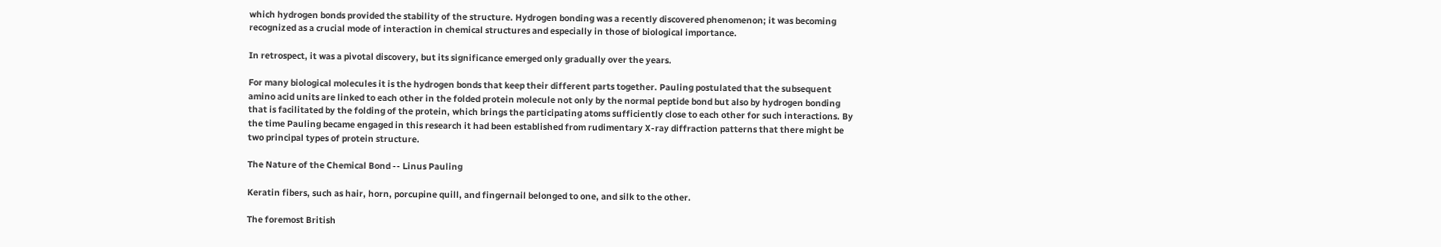which hydrogen bonds provided the stability of the structure. Hydrogen bonding was a recently discovered phenomenon; it was becoming recognized as a crucial mode of interaction in chemical structures and especially in those of biological importance.

In retrospect, it was a pivotal discovery, but its significance emerged only gradually over the years.

For many biological molecules it is the hydrogen bonds that keep their different parts together. Pauling postulated that the subsequent amino acid units are linked to each other in the folded protein molecule not only by the normal peptide bond but also by hydrogen bonding that is facilitated by the folding of the protein, which brings the participating atoms sufficiently close to each other for such interactions. By the time Pauling became engaged in this research it had been established from rudimentary X-ray diffraction patterns that there might be two principal types of protein structure.

The Nature of the Chemical Bond -- Linus Pauling

Keratin fibers, such as hair, horn, porcupine quill, and fingernail belonged to one, and silk to the other.

The foremost British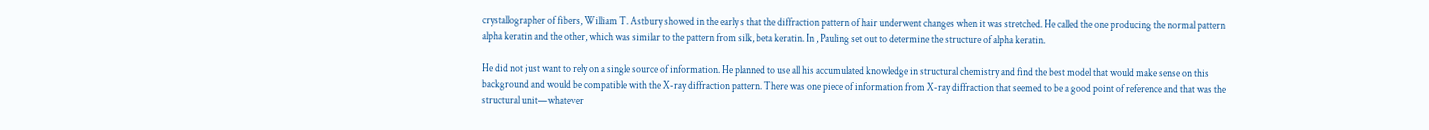crystallographer of fibers, William T. Astbury showed in the early s that the diffraction pattern of hair underwent changes when it was stretched. He called the one producing the normal pattern alpha keratin and the other, which was similar to the pattern from silk, beta keratin. In , Pauling set out to determine the structure of alpha keratin.

He did not just want to rely on a single source of information. He planned to use all his accumulated knowledge in structural chemistry and find the best model that would make sense on this background and would be compatible with the X-ray diffraction pattern. There was one piece of information from X-ray diffraction that seemed to be a good point of reference and that was the structural unit—whatever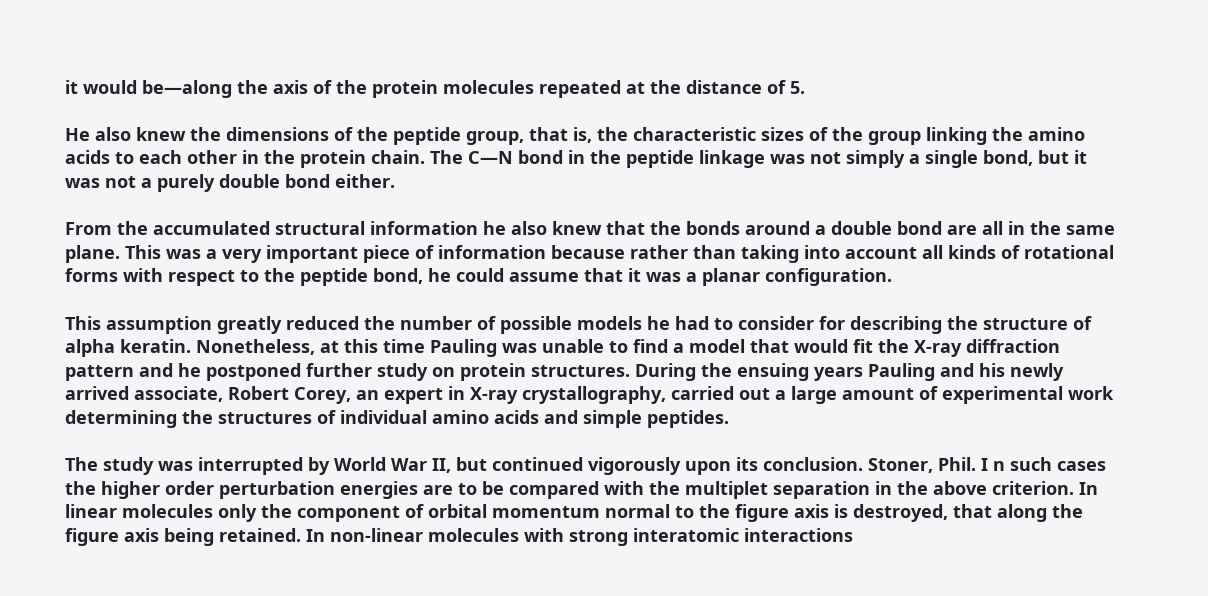it would be—along the axis of the protein molecules repeated at the distance of 5.

He also knew the dimensions of the peptide group, that is, the characteristic sizes of the group linking the amino acids to each other in the protein chain. The C—N bond in the peptide linkage was not simply a single bond, but it was not a purely double bond either.

From the accumulated structural information he also knew that the bonds around a double bond are all in the same plane. This was a very important piece of information because rather than taking into account all kinds of rotational forms with respect to the peptide bond, he could assume that it was a planar configuration.

This assumption greatly reduced the number of possible models he had to consider for describing the structure of alpha keratin. Nonetheless, at this time Pauling was unable to find a model that would fit the X-ray diffraction pattern and he postponed further study on protein structures. During the ensuing years Pauling and his newly arrived associate, Robert Corey, an expert in X-ray crystallography, carried out a large amount of experimental work determining the structures of individual amino acids and simple peptides.

The study was interrupted by World War II, but continued vigorously upon its conclusion. Stoner, Phil. I n such cases the higher order perturbation energies are to be compared with the multiplet separation in the above criterion. In linear molecules only the component of orbital momentum normal to the figure axis is destroyed, that along the figure axis being retained. In non-linear molecules with strong interatomic interactions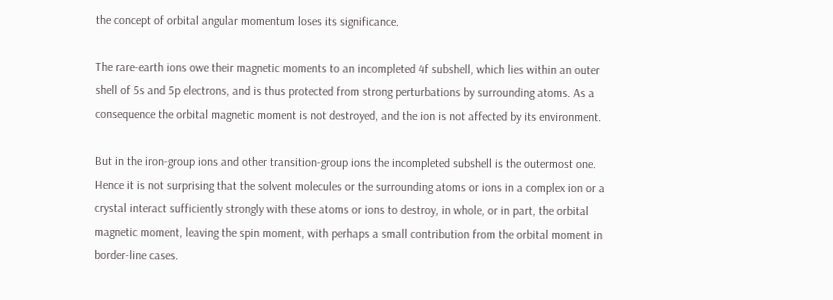the concept of orbital angular momentum loses its significance.

The rare-earth ions owe their magnetic moments to an incompleted 4f subshell, which lies within an outer shell of 5s and 5p electrons, and is thus protected from strong perturbations by surrounding atoms. As a consequence the orbital magnetic moment is not destroyed, and the ion is not affected by its environment.

But in the iron-group ions and other transition-group ions the incompleted subshell is the outermost one. Hence it is not surprising that the solvent molecules or the surrounding atoms or ions in a complex ion or a crystal interact sufficiently strongly with these atoms or ions to destroy, in whole, or in part, the orbital magnetic moment, leaving the spin moment, with perhaps a small contribution from the orbital moment in border-line cases.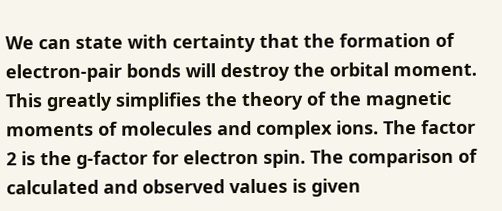We can state with certainty that the formation of electron-pair bonds will destroy the orbital moment. This greatly simplifies the theory of the magnetic moments of molecules and complex ions. The factor 2 is the g-factor for electron spin. The comparison of calculated and observed values is given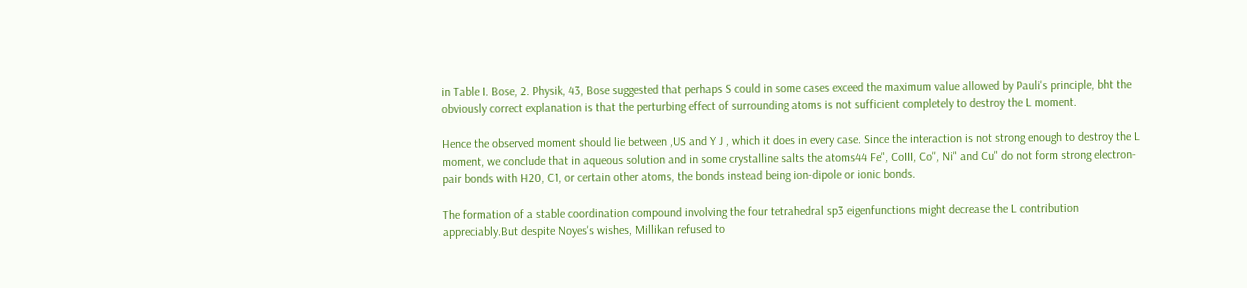in Table I. Bose, 2. Physik, 43, Bose suggested that perhaps S could in some cases exceed the maximum value allowed by Pauli's principle, bht the obviously correct explanation is that the perturbing effect of surrounding atoms is not sufficient completely to destroy the L moment.

Hence the observed moment should lie between ,US and Y J , which it does in every case. Since the interaction is not strong enough to destroy the L moment, we conclude that in aqueous solution and in some crystalline salts the atoms44 Fe", CoIII, Co'', Ni" and Cu" do not form strong electron-pair bonds with H20, C1, or certain other atoms, the bonds instead being ion-dipole or ionic bonds.

The formation of a stable coordination compound involving the four tetrahedral sp3 eigenfunctions might decrease the L contribution appreciably.But despite Noyes's wishes, Millikan refused to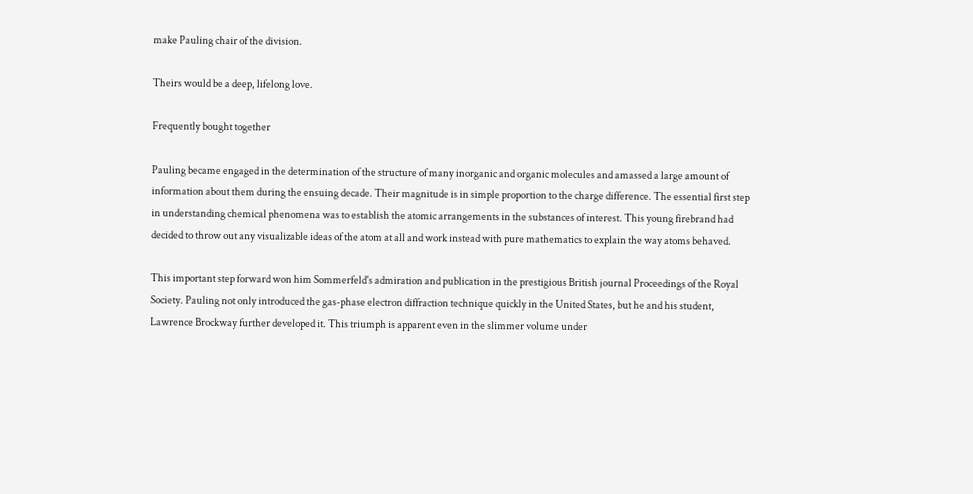make Pauling chair of the division.

Theirs would be a deep, lifelong love.

Frequently bought together

Pauling became engaged in the determination of the structure of many inorganic and organic molecules and amassed a large amount of information about them during the ensuing decade. Their magnitude is in simple proportion to the charge difference. The essential first step in understanding chemical phenomena was to establish the atomic arrangements in the substances of interest. This young firebrand had decided to throw out any visualizable ideas of the atom at all and work instead with pure mathematics to explain the way atoms behaved.

This important step forward won him Sommerfeld's admiration and publication in the prestigious British journal Proceedings of the Royal Society. Pauling not only introduced the gas-phase electron diffraction technique quickly in the United States, but he and his student, Lawrence Brockway further developed it. This triumph is apparent even in the slimmer volume under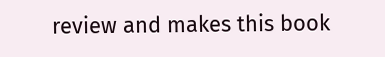review and makes this book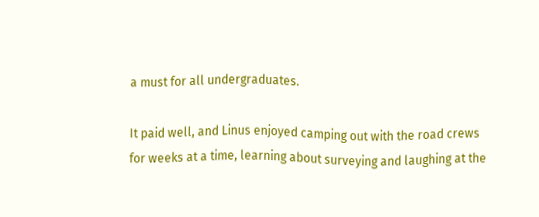a must for all undergraduates.

It paid well, and Linus enjoyed camping out with the road crews for weeks at a time, learning about surveying and laughing at the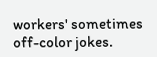workers' sometimes off-color jokes.